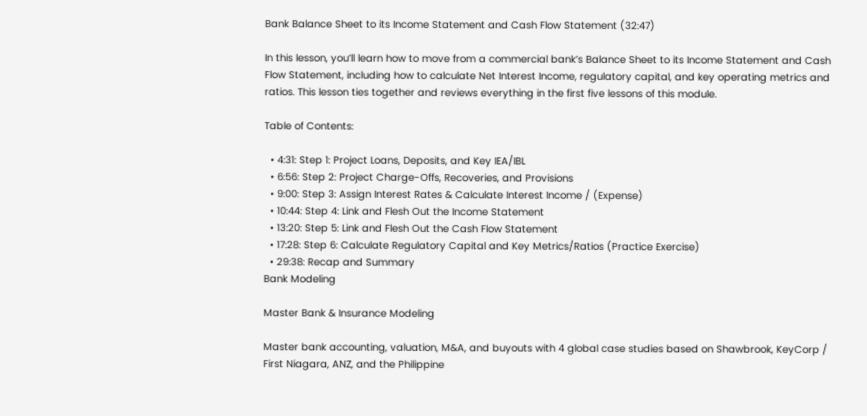Bank Balance Sheet to its Income Statement and Cash Flow Statement (32:47)

In this lesson, you’ll learn how to move from a commercial bank’s Balance Sheet to its Income Statement and Cash Flow Statement, including how to calculate Net Interest Income, regulatory capital, and key operating metrics and ratios. This lesson ties together and reviews everything in the first five lessons of this module.

Table of Contents:

  • 4:31: Step 1: Project Loans, Deposits, and Key IEA/IBL
  • 6:56: Step 2: Project Charge-Offs, Recoveries, and Provisions
  • 9:00: Step 3: Assign Interest Rates & Calculate Interest Income / (Expense)
  • 10:44: Step 4: Link and Flesh Out the Income Statement
  • 13:20: Step 5: Link and Flesh Out the Cash Flow Statement
  • 17:28: Step 6: Calculate Regulatory Capital and Key Metrics/Ratios (Practice Exercise)
  • 29:38: Recap and Summary
Bank Modeling

Master Bank & Insurance Modeling

Master bank accounting, valuation, M&A, and buyouts with 4 global case studies based on Shawbrook, KeyCorp / First Niagara, ANZ, and the Philippine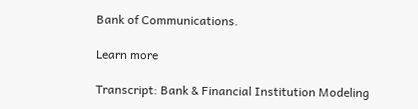Bank of Communications.

Learn more

Transcript: Bank & Financial Institution Modeling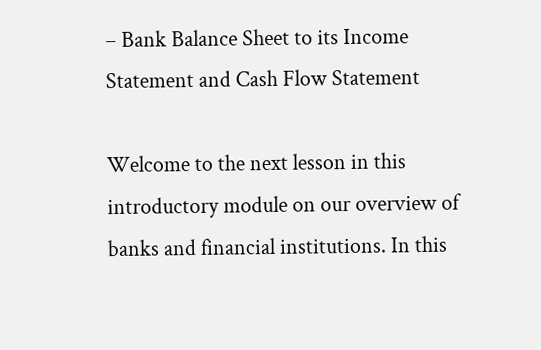– Bank Balance Sheet to its Income Statement and Cash Flow Statement

Welcome to the next lesson in this introductory module on our overview of banks and financial institutions. In this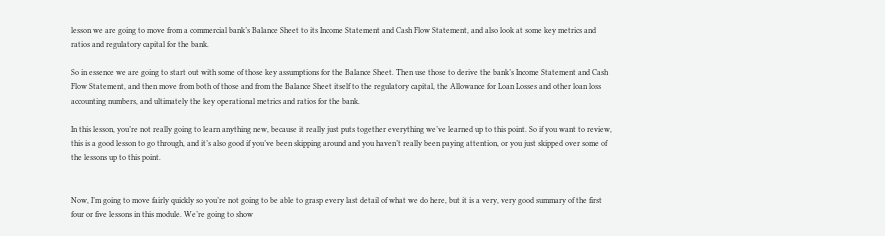lesson we are going to move from a commercial bank’s Balance Sheet to its Income Statement and Cash Flow Statement, and also look at some key metrics and ratios and regulatory capital for the bank.

So in essence we are going to start out with some of those key assumptions for the Balance Sheet. Then use those to derive the bank’s Income Statement and Cash Flow Statement, and then move from both of those and from the Balance Sheet itself to the regulatory capital, the Allowance for Loan Losses and other loan loss accounting numbers, and ultimately the key operational metrics and ratios for the bank.

In this lesson, you’re not really going to learn anything new, because it really just puts together everything we’ve learned up to this point. So if you want to review, this is a good lesson to go through, and it’s also good if you’ve been skipping around and you haven’t really been paying attention, or you just skipped over some of the lessons up to this point.


Now, I’m going to move fairly quickly so you’re not going to be able to grasp every last detail of what we do here, but it is a very, very good summary of the first four or five lessons in this module. We’re going to show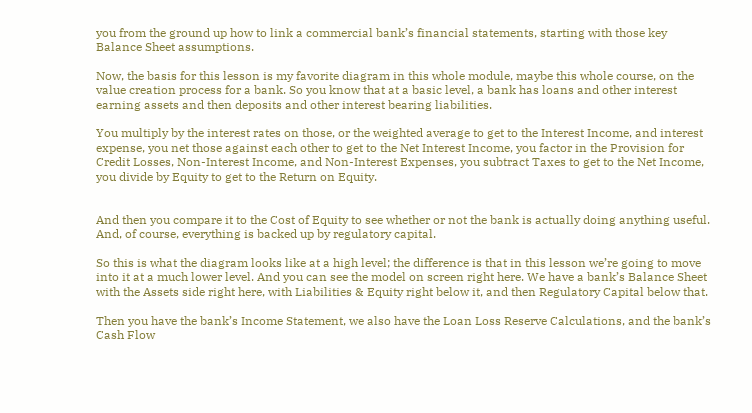you from the ground up how to link a commercial bank’s financial statements, starting with those key Balance Sheet assumptions.

Now, the basis for this lesson is my favorite diagram in this whole module, maybe this whole course, on the value creation process for a bank. So you know that at a basic level, a bank has loans and other interest earning assets and then deposits and other interest bearing liabilities.

You multiply by the interest rates on those, or the weighted average to get to the Interest Income, and interest expense, you net those against each other to get to the Net Interest Income, you factor in the Provision for Credit Losses, Non-Interest Income, and Non-Interest Expenses, you subtract Taxes to get to the Net Income, you divide by Equity to get to the Return on Equity.


And then you compare it to the Cost of Equity to see whether or not the bank is actually doing anything useful. And, of course, everything is backed up by regulatory capital.

So this is what the diagram looks like at a high level; the difference is that in this lesson we’re going to move into it at a much lower level. And you can see the model on screen right here. We have a bank’s Balance Sheet with the Assets side right here, with Liabilities & Equity right below it, and then Regulatory Capital below that.

Then you have the bank’s Income Statement, we also have the Loan Loss Reserve Calculations, and the bank’s Cash Flow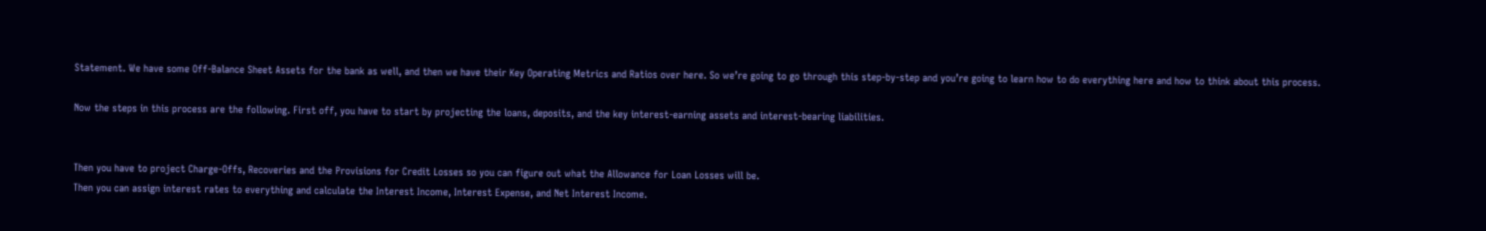Statement. We have some Off-Balance Sheet Assets for the bank as well, and then we have their Key Operating Metrics and Ratios over here. So we’re going to go through this step-by-step and you’re going to learn how to do everything here and how to think about this process.

Now the steps in this process are the following. First off, you have to start by projecting the loans, deposits, and the key interest-earning assets and interest-bearing liabilities.


Then you have to project Charge-Offs, Recoveries and the Provisions for Credit Losses so you can figure out what the Allowance for Loan Losses will be.
Then you can assign interest rates to everything and calculate the Interest Income, Interest Expense, and Net Interest Income.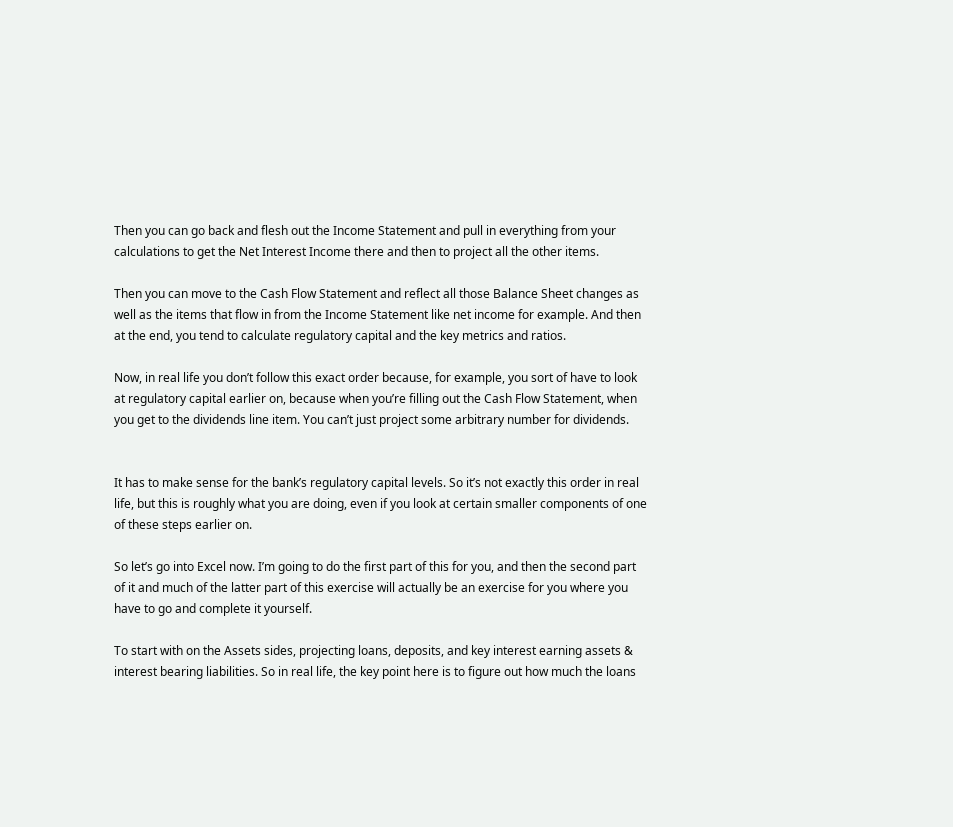Then you can go back and flesh out the Income Statement and pull in everything from your calculations to get the Net Interest Income there and then to project all the other items.

Then you can move to the Cash Flow Statement and reflect all those Balance Sheet changes as well as the items that flow in from the Income Statement like net income for example. And then at the end, you tend to calculate regulatory capital and the key metrics and ratios.

Now, in real life you don’t follow this exact order because, for example, you sort of have to look at regulatory capital earlier on, because when you’re filling out the Cash Flow Statement, when you get to the dividends line item. You can’t just project some arbitrary number for dividends.


It has to make sense for the bank’s regulatory capital levels. So it’s not exactly this order in real life, but this is roughly what you are doing, even if you look at certain smaller components of one of these steps earlier on.

So let’s go into Excel now. I’m going to do the first part of this for you, and then the second part of it and much of the latter part of this exercise will actually be an exercise for you where you have to go and complete it yourself.

To start with on the Assets sides, projecting loans, deposits, and key interest earning assets & interest bearing liabilities. So in real life, the key point here is to figure out how much the loans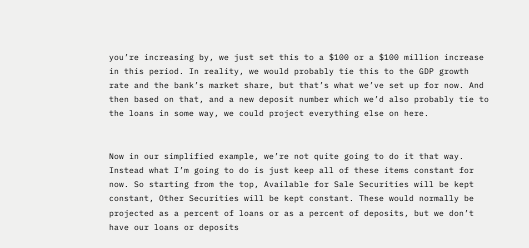you’re increasing by, we just set this to a $100 or a $100 million increase in this period. In reality, we would probably tie this to the GDP growth rate and the bank’s market share, but that’s what we’ve set up for now. And then based on that, and a new deposit number which we’d also probably tie to the loans in some way, we could project everything else on here.


Now in our simplified example, we’re not quite going to do it that way. Instead what I’m going to do is just keep all of these items constant for now. So starting from the top, Available for Sale Securities will be kept constant, Other Securities will be kept constant. These would normally be projected as a percent of loans or as a percent of deposits, but we don’t have our loans or deposits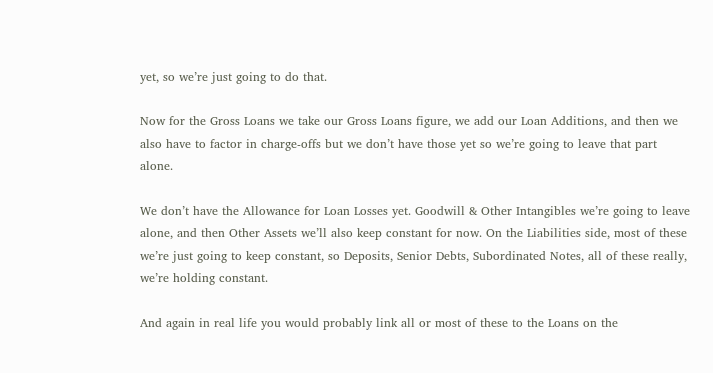yet, so we’re just going to do that.

Now for the Gross Loans we take our Gross Loans figure, we add our Loan Additions, and then we also have to factor in charge-offs but we don’t have those yet so we’re going to leave that part alone.

We don’t have the Allowance for Loan Losses yet. Goodwill & Other Intangibles we’re going to leave alone, and then Other Assets we’ll also keep constant for now. On the Liabilities side, most of these we’re just going to keep constant, so Deposits, Senior Debts, Subordinated Notes, all of these really, we’re holding constant.

And again in real life you would probably link all or most of these to the Loans on the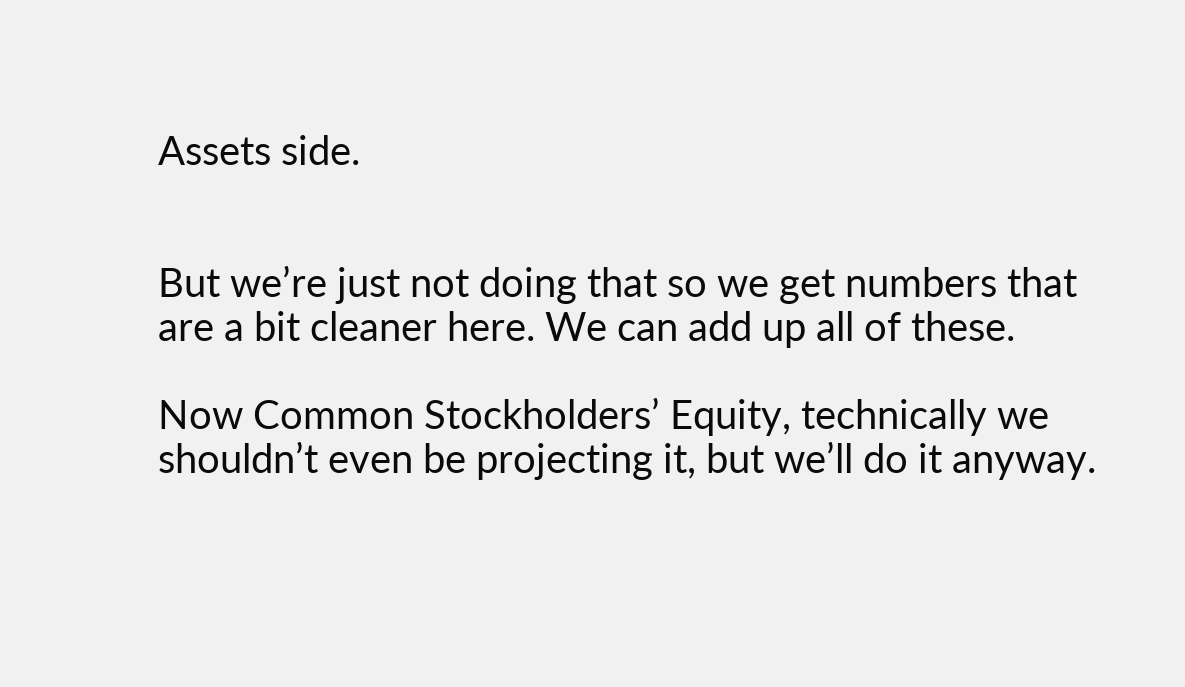Assets side.


But we’re just not doing that so we get numbers that are a bit cleaner here. We can add up all of these.

Now Common Stockholders’ Equity, technically we shouldn’t even be projecting it, but we’ll do it anyway.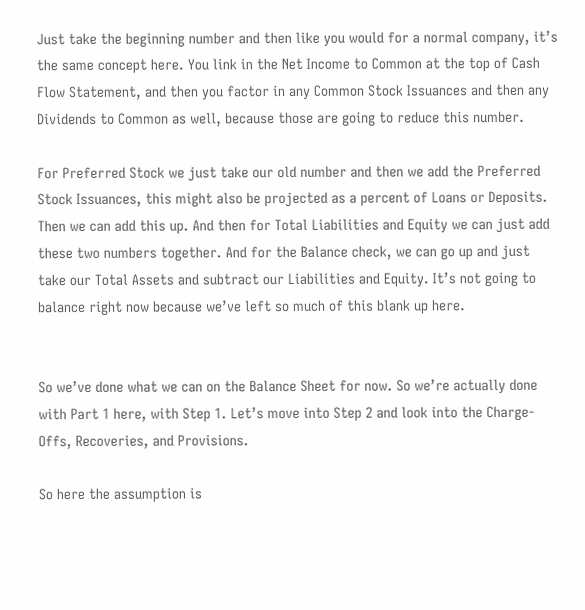Just take the beginning number and then like you would for a normal company, it’s the same concept here. You link in the Net Income to Common at the top of Cash Flow Statement, and then you factor in any Common Stock Issuances and then any Dividends to Common as well, because those are going to reduce this number.

For Preferred Stock we just take our old number and then we add the Preferred Stock Issuances, this might also be projected as a percent of Loans or Deposits. Then we can add this up. And then for Total Liabilities and Equity we can just add these two numbers together. And for the Balance check, we can go up and just take our Total Assets and subtract our Liabilities and Equity. It’s not going to balance right now because we’ve left so much of this blank up here.


So we’ve done what we can on the Balance Sheet for now. So we’re actually done with Part 1 here, with Step 1. Let’s move into Step 2 and look into the Charge-Offs, Recoveries, and Provisions.

So here the assumption is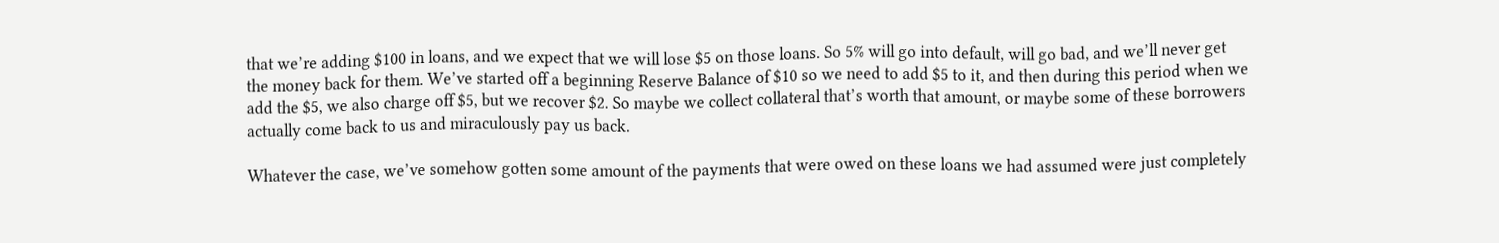that we’re adding $100 in loans, and we expect that we will lose $5 on those loans. So 5% will go into default, will go bad, and we’ll never get the money back for them. We’ve started off a beginning Reserve Balance of $10 so we need to add $5 to it, and then during this period when we add the $5, we also charge off $5, but we recover $2. So maybe we collect collateral that’s worth that amount, or maybe some of these borrowers actually come back to us and miraculously pay us back.

Whatever the case, we’ve somehow gotten some amount of the payments that were owed on these loans we had assumed were just completely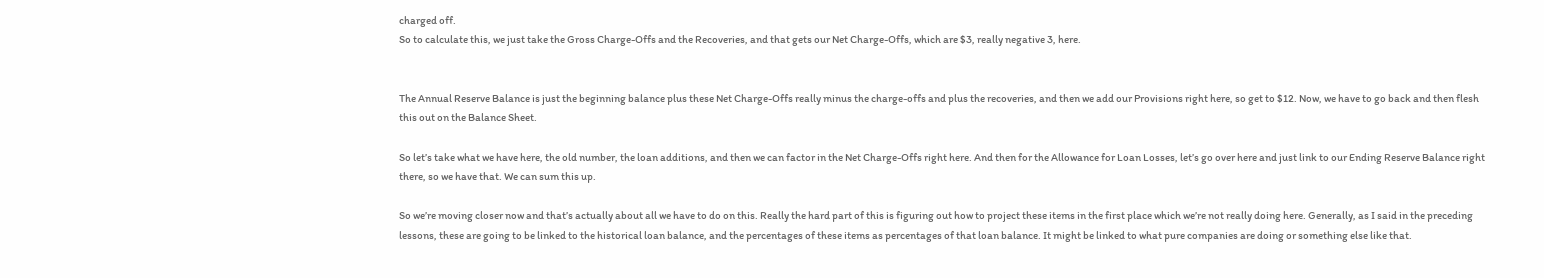charged off.
So to calculate this, we just take the Gross Charge-Offs and the Recoveries, and that gets our Net Charge-Offs, which are $3, really negative 3, here.


The Annual Reserve Balance is just the beginning balance plus these Net Charge-Offs really minus the charge-offs and plus the recoveries, and then we add our Provisions right here, so get to $12. Now, we have to go back and then flesh this out on the Balance Sheet.

So let’s take what we have here, the old number, the loan additions, and then we can factor in the Net Charge-Offs right here. And then for the Allowance for Loan Losses, let’s go over here and just link to our Ending Reserve Balance right there, so we have that. We can sum this up.

So we’re moving closer now and that’s actually about all we have to do on this. Really the hard part of this is figuring out how to project these items in the first place which we’re not really doing here. Generally, as I said in the preceding lessons, these are going to be linked to the historical loan balance, and the percentages of these items as percentages of that loan balance. It might be linked to what pure companies are doing or something else like that.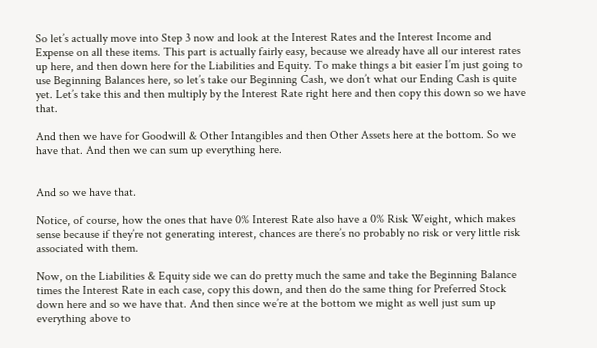So let’s actually move into Step 3 now and look at the Interest Rates and the Interest Income and Expense on all these items. This part is actually fairly easy, because we already have all our interest rates up here, and then down here for the Liabilities and Equity. To make things a bit easier I’m just going to use Beginning Balances here, so let’s take our Beginning Cash, we don’t what our Ending Cash is quite yet. Let’s take this and then multiply by the Interest Rate right here and then copy this down so we have that.

And then we have for Goodwill & Other Intangibles and then Other Assets here at the bottom. So we have that. And then we can sum up everything here.


And so we have that.

Notice, of course, how the ones that have 0% Interest Rate also have a 0% Risk Weight, which makes sense because if they’re not generating interest, chances are there’s no probably no risk or very little risk associated with them.

Now, on the Liabilities & Equity side we can do pretty much the same and take the Beginning Balance times the Interest Rate in each case, copy this down, and then do the same thing for Preferred Stock down here and so we have that. And then since we’re at the bottom we might as well just sum up everything above to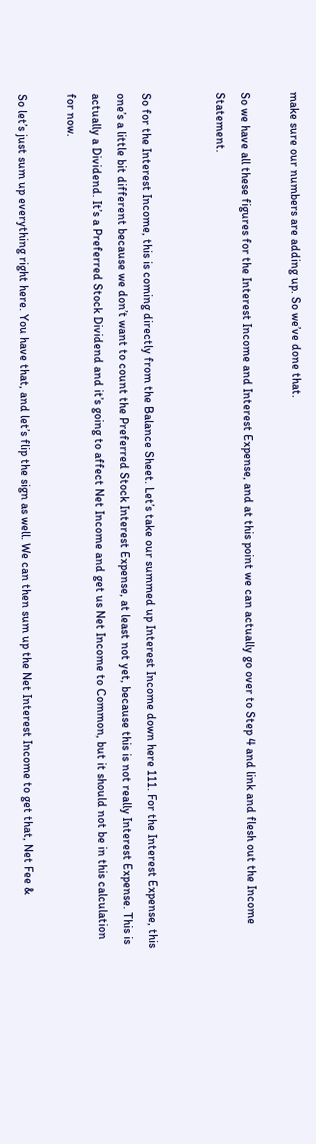make sure our numbers are adding up. So we’ve done that.

So we have all these figures for the Interest Income and Interest Expense, and at this point we can actually go over to Step 4 and link and flesh out the Income Statement.


So for the Interest Income, this is coming directly from the Balance Sheet. Let’s take our summed up Interest Income down here 111. For the Interest Expense, this one’s a little bit different because we don’t want to count the Preferred Stock Interest Expense, at least not yet, because this is not really Interest Expense. This is actually a Dividend. It’s a Preferred Stock Dividend and it’s going to affect Net Income and get us Net Income to Common, but it should not be in this calculation for now.

So let’s just sum up everything right here. You have that, and let’s flip the sign as well. We can then sum up the Net Interest Income to get that, Net Fee &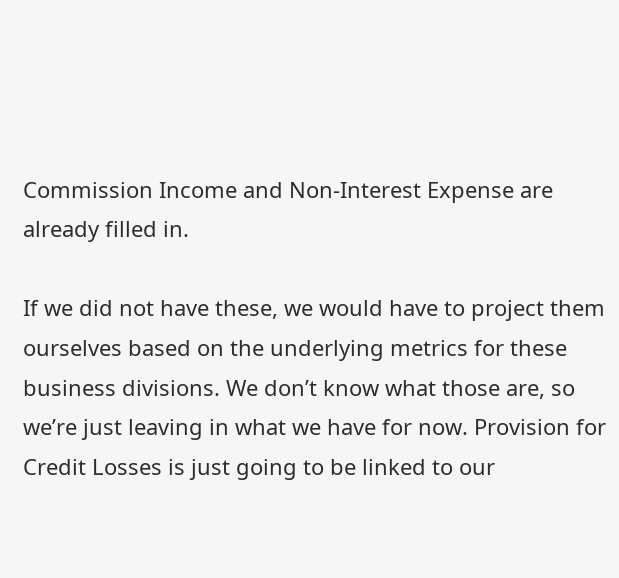Commission Income and Non-Interest Expense are already filled in.

If we did not have these, we would have to project them ourselves based on the underlying metrics for these business divisions. We don’t know what those are, so we’re just leaving in what we have for now. Provision for Credit Losses is just going to be linked to our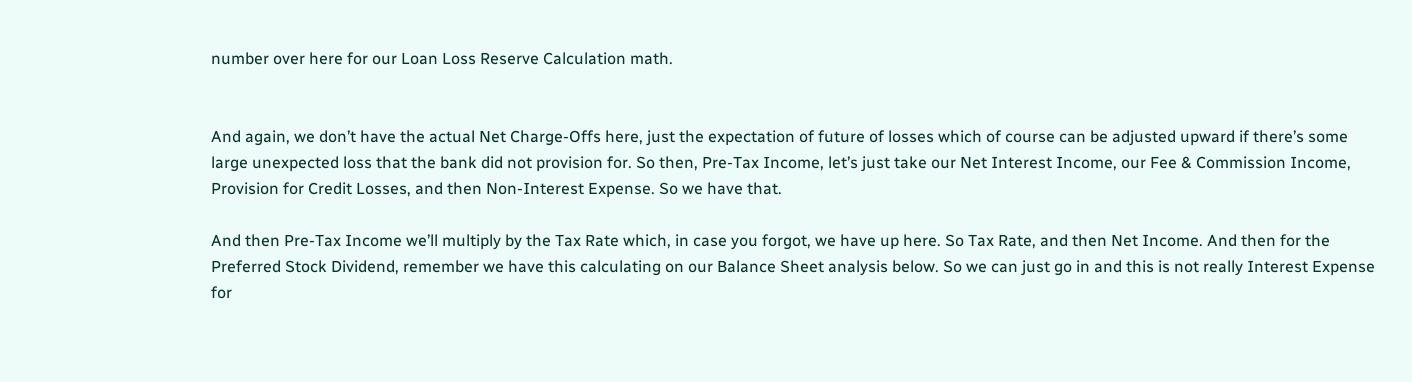number over here for our Loan Loss Reserve Calculation math.


And again, we don’t have the actual Net Charge-Offs here, just the expectation of future of losses which of course can be adjusted upward if there’s some large unexpected loss that the bank did not provision for. So then, Pre-Tax Income, let’s just take our Net Interest Income, our Fee & Commission Income, Provision for Credit Losses, and then Non-Interest Expense. So we have that.

And then Pre-Tax Income we’ll multiply by the Tax Rate which, in case you forgot, we have up here. So Tax Rate, and then Net Income. And then for the Preferred Stock Dividend, remember we have this calculating on our Balance Sheet analysis below. So we can just go in and this is not really Interest Expense for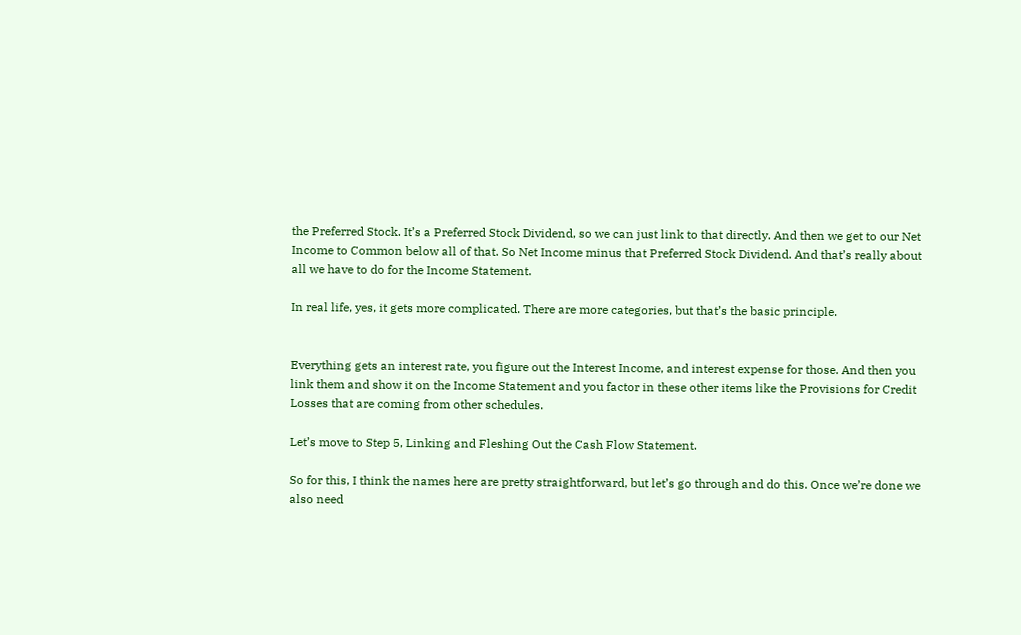the Preferred Stock. It’s a Preferred Stock Dividend, so we can just link to that directly. And then we get to our Net Income to Common below all of that. So Net Income minus that Preferred Stock Dividend. And that’s really about all we have to do for the Income Statement.

In real life, yes, it gets more complicated. There are more categories, but that’s the basic principle.


Everything gets an interest rate, you figure out the Interest Income, and interest expense for those. And then you link them and show it on the Income Statement and you factor in these other items like the Provisions for Credit Losses that are coming from other schedules.

Let’s move to Step 5, Linking and Fleshing Out the Cash Flow Statement.

So for this, I think the names here are pretty straightforward, but let’s go through and do this. Once we’re done we also need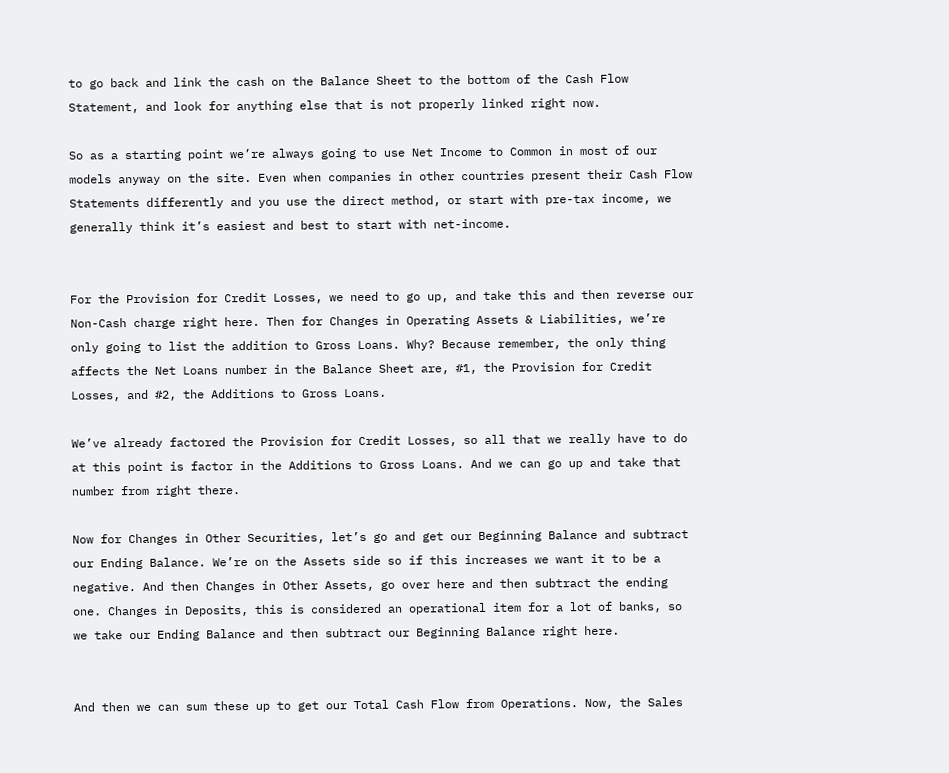to go back and link the cash on the Balance Sheet to the bottom of the Cash Flow Statement, and look for anything else that is not properly linked right now.

So as a starting point we’re always going to use Net Income to Common in most of our models anyway on the site. Even when companies in other countries present their Cash Flow Statements differently and you use the direct method, or start with pre-tax income, we generally think it’s easiest and best to start with net-income.


For the Provision for Credit Losses, we need to go up, and take this and then reverse our Non-Cash charge right here. Then for Changes in Operating Assets & Liabilities, we’re only going to list the addition to Gross Loans. Why? Because remember, the only thing affects the Net Loans number in the Balance Sheet are, #1, the Provision for Credit Losses, and #2, the Additions to Gross Loans.

We’ve already factored the Provision for Credit Losses, so all that we really have to do at this point is factor in the Additions to Gross Loans. And we can go up and take that number from right there.

Now for Changes in Other Securities, let’s go and get our Beginning Balance and subtract our Ending Balance. We’re on the Assets side so if this increases we want it to be a negative. And then Changes in Other Assets, go over here and then subtract the ending one. Changes in Deposits, this is considered an operational item for a lot of banks, so we take our Ending Balance and then subtract our Beginning Balance right here.


And then we can sum these up to get our Total Cash Flow from Operations. Now, the Sales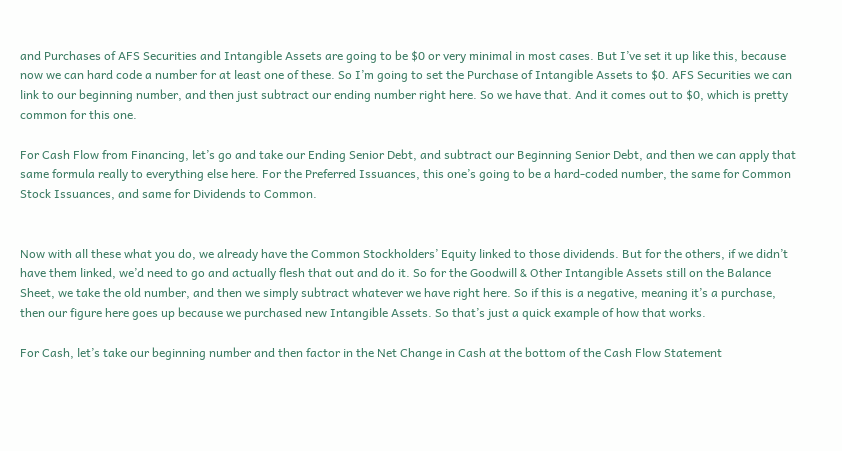and Purchases of AFS Securities and Intangible Assets are going to be $0 or very minimal in most cases. But I’ve set it up like this, because now we can hard code a number for at least one of these. So I’m going to set the Purchase of Intangible Assets to $0. AFS Securities we can link to our beginning number, and then just subtract our ending number right here. So we have that. And it comes out to $0, which is pretty common for this one.

For Cash Flow from Financing, let’s go and take our Ending Senior Debt, and subtract our Beginning Senior Debt, and then we can apply that same formula really to everything else here. For the Preferred Issuances, this one’s going to be a hard-coded number, the same for Common Stock Issuances, and same for Dividends to Common.


Now with all these what you do, we already have the Common Stockholders’ Equity linked to those dividends. But for the others, if we didn’t have them linked, we’d need to go and actually flesh that out and do it. So for the Goodwill & Other Intangible Assets still on the Balance Sheet, we take the old number, and then we simply subtract whatever we have right here. So if this is a negative, meaning it’s a purchase, then our figure here goes up because we purchased new Intangible Assets. So that’s just a quick example of how that works.

For Cash, let’s take our beginning number and then factor in the Net Change in Cash at the bottom of the Cash Flow Statement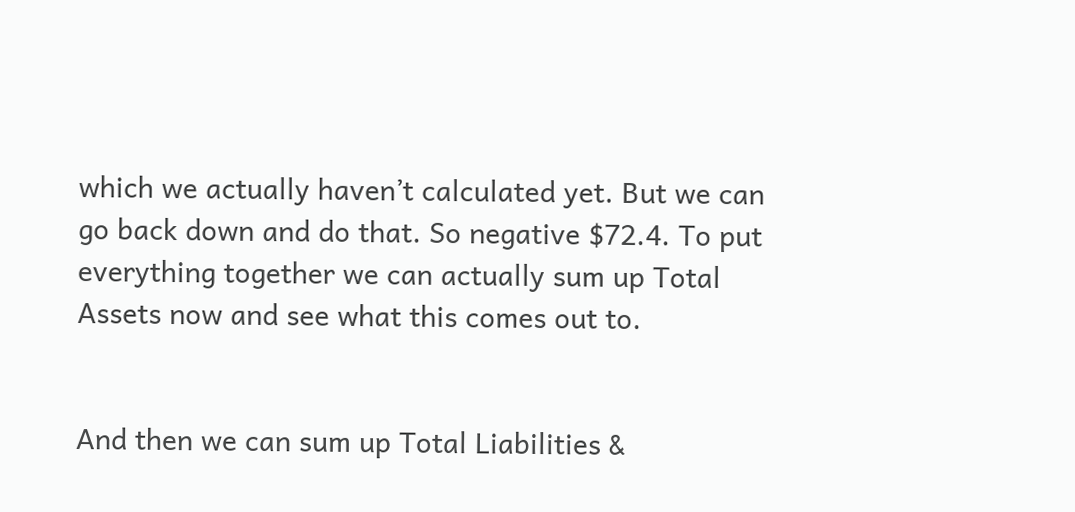which we actually haven’t calculated yet. But we can go back down and do that. So negative $72.4. To put everything together we can actually sum up Total Assets now and see what this comes out to.


And then we can sum up Total Liabilities &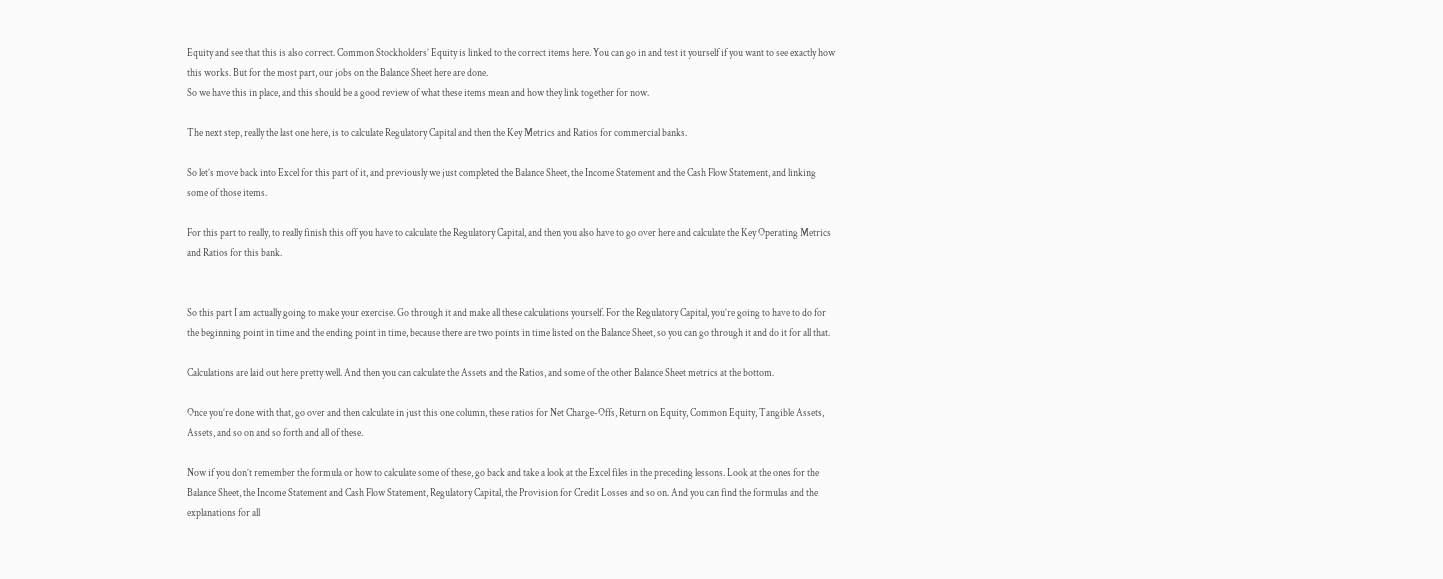Equity and see that this is also correct. Common Stockholders’ Equity is linked to the correct items here. You can go in and test it yourself if you want to see exactly how this works. But for the most part, our jobs on the Balance Sheet here are done.
So we have this in place, and this should be a good review of what these items mean and how they link together for now.

The next step, really the last one here, is to calculate Regulatory Capital and then the Key Metrics and Ratios for commercial banks.

So let’s move back into Excel for this part of it, and previously we just completed the Balance Sheet, the Income Statement and the Cash Flow Statement, and linking some of those items.

For this part to really, to really finish this off you have to calculate the Regulatory Capital, and then you also have to go over here and calculate the Key Operating Metrics and Ratios for this bank.


So this part I am actually going to make your exercise. Go through it and make all these calculations yourself. For the Regulatory Capital, you’re going to have to do for the beginning point in time and the ending point in time, because there are two points in time listed on the Balance Sheet, so you can go through it and do it for all that.

Calculations are laid out here pretty well. And then you can calculate the Assets and the Ratios, and some of the other Balance Sheet metrics at the bottom.

Once you’re done with that, go over and then calculate in just this one column, these ratios for Net Charge-Offs, Return on Equity, Common Equity, Tangible Assets, Assets, and so on and so forth and all of these.

Now if you don’t remember the formula or how to calculate some of these, go back and take a look at the Excel files in the preceding lessons. Look at the ones for the Balance Sheet, the Income Statement and Cash Flow Statement, Regulatory Capital, the Provision for Credit Losses and so on. And you can find the formulas and the explanations for all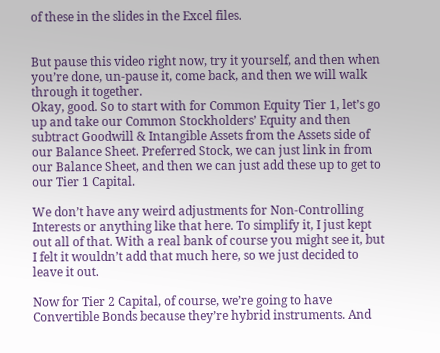of these in the slides in the Excel files.


But pause this video right now, try it yourself, and then when you’re done, un-pause it, come back, and then we will walk through it together.
Okay, good. So to start with for Common Equity Tier 1, let’s go up and take our Common Stockholders’ Equity and then subtract Goodwill & Intangible Assets from the Assets side of our Balance Sheet. Preferred Stock, we can just link in from our Balance Sheet, and then we can just add these up to get to our Tier 1 Capital.

We don’t have any weird adjustments for Non-Controlling Interests or anything like that here. To simplify it, I just kept out all of that. With a real bank of course you might see it, but I felt it wouldn’t add that much here, so we just decided to leave it out.

Now for Tier 2 Capital, of course, we’re going to have Convertible Bonds because they’re hybrid instruments. And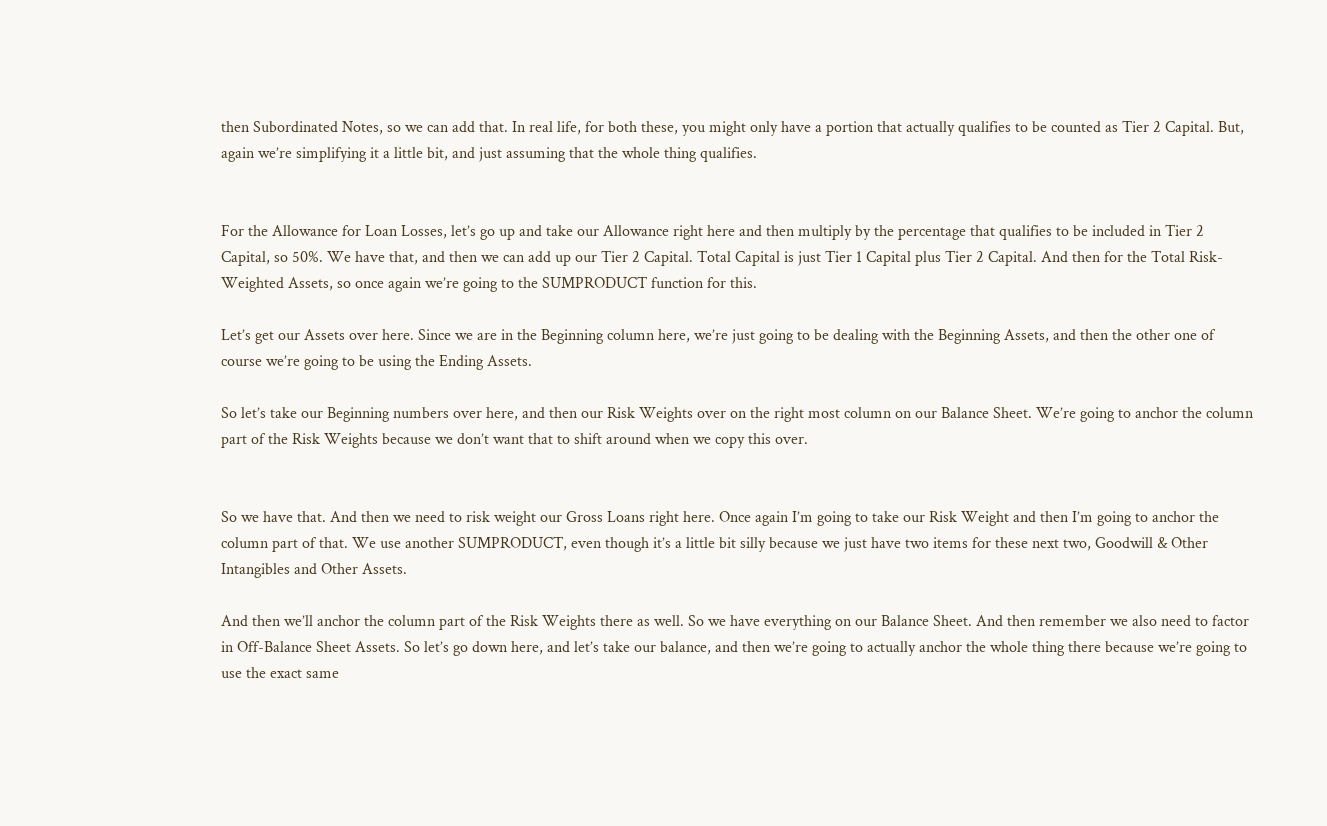then Subordinated Notes, so we can add that. In real life, for both these, you might only have a portion that actually qualifies to be counted as Tier 2 Capital. But, again we’re simplifying it a little bit, and just assuming that the whole thing qualifies.


For the Allowance for Loan Losses, let’s go up and take our Allowance right here and then multiply by the percentage that qualifies to be included in Tier 2 Capital, so 50%. We have that, and then we can add up our Tier 2 Capital. Total Capital is just Tier 1 Capital plus Tier 2 Capital. And then for the Total Risk-Weighted Assets, so once again we’re going to the SUMPRODUCT function for this.

Let’s get our Assets over here. Since we are in the Beginning column here, we’re just going to be dealing with the Beginning Assets, and then the other one of course we’re going to be using the Ending Assets.

So let’s take our Beginning numbers over here, and then our Risk Weights over on the right most column on our Balance Sheet. We’re going to anchor the column part of the Risk Weights because we don’t want that to shift around when we copy this over.


So we have that. And then we need to risk weight our Gross Loans right here. Once again I’m going to take our Risk Weight and then I’m going to anchor the column part of that. We use another SUMPRODUCT, even though it’s a little bit silly because we just have two items for these next two, Goodwill & Other Intangibles and Other Assets.

And then we’ll anchor the column part of the Risk Weights there as well. So we have everything on our Balance Sheet. And then remember we also need to factor in Off-Balance Sheet Assets. So let’s go down here, and let’s take our balance, and then we’re going to actually anchor the whole thing there because we’re going to use the exact same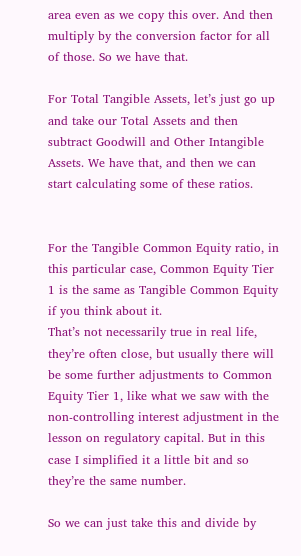area even as we copy this over. And then multiply by the conversion factor for all of those. So we have that.

For Total Tangible Assets, let’s just go up and take our Total Assets and then subtract Goodwill and Other Intangible Assets. We have that, and then we can start calculating some of these ratios.


For the Tangible Common Equity ratio, in this particular case, Common Equity Tier 1 is the same as Tangible Common Equity if you think about it.
That’s not necessarily true in real life, they’re often close, but usually there will be some further adjustments to Common Equity Tier 1, like what we saw with the non-controlling interest adjustment in the lesson on regulatory capital. But in this case I simplified it a little bit and so they’re the same number.

So we can just take this and divide by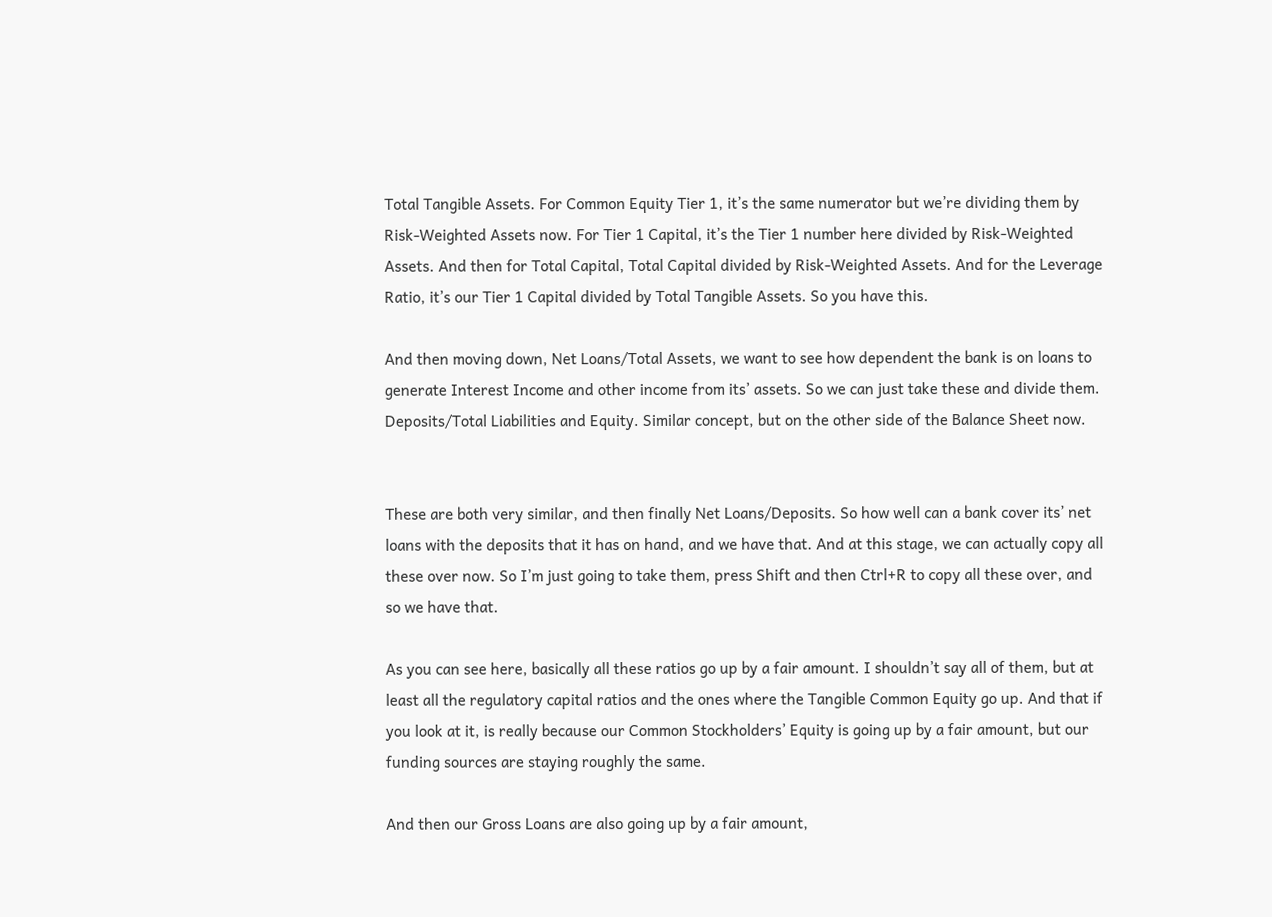Total Tangible Assets. For Common Equity Tier 1, it’s the same numerator but we’re dividing them by Risk-Weighted Assets now. For Tier 1 Capital, it’s the Tier 1 number here divided by Risk-Weighted Assets. And then for Total Capital, Total Capital divided by Risk-Weighted Assets. And for the Leverage Ratio, it’s our Tier 1 Capital divided by Total Tangible Assets. So you have this.

And then moving down, Net Loans/Total Assets, we want to see how dependent the bank is on loans to generate Interest Income and other income from its’ assets. So we can just take these and divide them. Deposits/Total Liabilities and Equity. Similar concept, but on the other side of the Balance Sheet now.


These are both very similar, and then finally Net Loans/Deposits. So how well can a bank cover its’ net loans with the deposits that it has on hand, and we have that. And at this stage, we can actually copy all these over now. So I’m just going to take them, press Shift and then Ctrl+R to copy all these over, and so we have that.

As you can see here, basically all these ratios go up by a fair amount. I shouldn’t say all of them, but at least all the regulatory capital ratios and the ones where the Tangible Common Equity go up. And that if you look at it, is really because our Common Stockholders’ Equity is going up by a fair amount, but our funding sources are staying roughly the same.

And then our Gross Loans are also going up by a fair amount,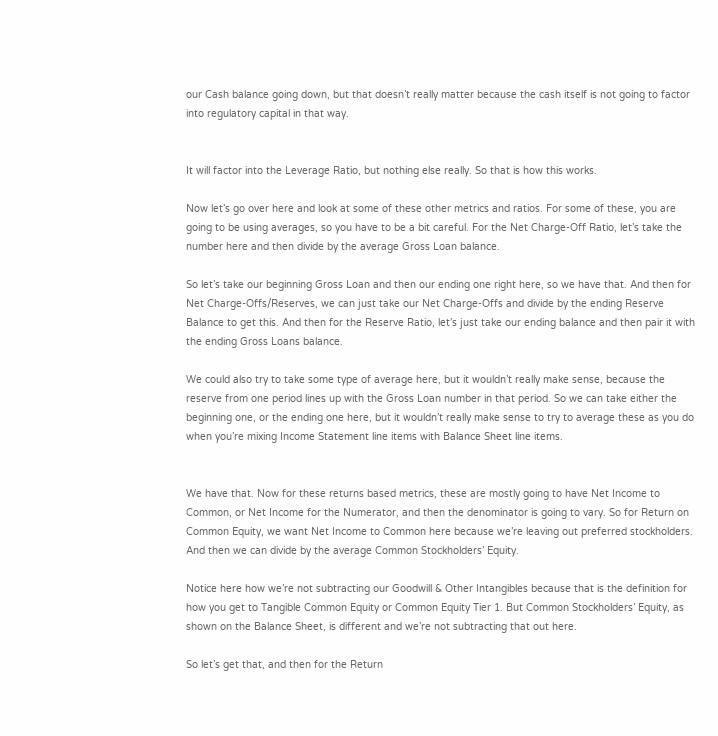our Cash balance going down, but that doesn’t really matter because the cash itself is not going to factor into regulatory capital in that way.


It will factor into the Leverage Ratio, but nothing else really. So that is how this works.

Now let’s go over here and look at some of these other metrics and ratios. For some of these, you are going to be using averages, so you have to be a bit careful. For the Net Charge-Off Ratio, let’s take the number here and then divide by the average Gross Loan balance.

So let’s take our beginning Gross Loan and then our ending one right here, so we have that. And then for Net Charge-Offs/Reserves, we can just take our Net Charge-Offs and divide by the ending Reserve Balance to get this. And then for the Reserve Ratio, let’s just take our ending balance and then pair it with the ending Gross Loans balance.

We could also try to take some type of average here, but it wouldn’t really make sense, because the reserve from one period lines up with the Gross Loan number in that period. So we can take either the beginning one, or the ending one here, but it wouldn’t really make sense to try to average these as you do when you’re mixing Income Statement line items with Balance Sheet line items.


We have that. Now for these returns based metrics, these are mostly going to have Net Income to Common, or Net Income for the Numerator, and then the denominator is going to vary. So for Return on Common Equity, we want Net Income to Common here because we’re leaving out preferred stockholders. And then we can divide by the average Common Stockholders’ Equity.

Notice here how we’re not subtracting our Goodwill & Other Intangibles because that is the definition for how you get to Tangible Common Equity or Common Equity Tier 1. But Common Stockholders’ Equity, as shown on the Balance Sheet, is different and we’re not subtracting that out here.

So let’s get that, and then for the Return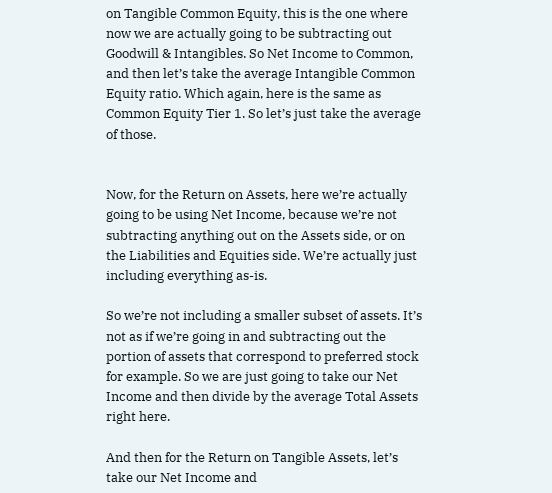on Tangible Common Equity, this is the one where now we are actually going to be subtracting out Goodwill & Intangibles. So Net Income to Common, and then let’s take the average Intangible Common Equity ratio. Which again, here is the same as Common Equity Tier 1. So let’s just take the average of those.


Now, for the Return on Assets, here we’re actually going to be using Net Income, because we’re not subtracting anything out on the Assets side, or on the Liabilities and Equities side. We’re actually just including everything as-is.

So we’re not including a smaller subset of assets. It’s not as if we’re going in and subtracting out the portion of assets that correspond to preferred stock for example. So we are just going to take our Net Income and then divide by the average Total Assets right here.

And then for the Return on Tangible Assets, let’s take our Net Income and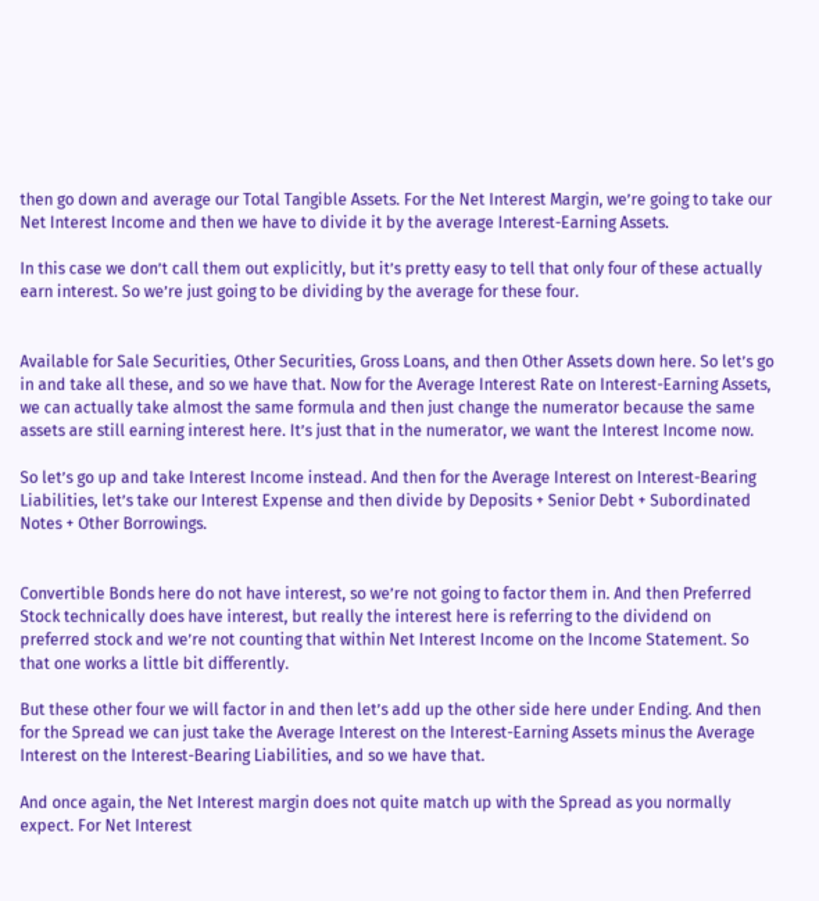then go down and average our Total Tangible Assets. For the Net Interest Margin, we’re going to take our Net Interest Income and then we have to divide it by the average Interest-Earning Assets.

In this case we don’t call them out explicitly, but it’s pretty easy to tell that only four of these actually earn interest. So we’re just going to be dividing by the average for these four.


Available for Sale Securities, Other Securities, Gross Loans, and then Other Assets down here. So let’s go in and take all these, and so we have that. Now for the Average Interest Rate on Interest-Earning Assets, we can actually take almost the same formula and then just change the numerator because the same assets are still earning interest here. It’s just that in the numerator, we want the Interest Income now.

So let’s go up and take Interest Income instead. And then for the Average Interest on Interest-Bearing Liabilities, let’s take our Interest Expense and then divide by Deposits + Senior Debt + Subordinated Notes + Other Borrowings.


Convertible Bonds here do not have interest, so we’re not going to factor them in. And then Preferred Stock technically does have interest, but really the interest here is referring to the dividend on preferred stock and we’re not counting that within Net Interest Income on the Income Statement. So that one works a little bit differently.

But these other four we will factor in and then let’s add up the other side here under Ending. And then for the Spread we can just take the Average Interest on the Interest-Earning Assets minus the Average Interest on the Interest-Bearing Liabilities, and so we have that.

And once again, the Net Interest margin does not quite match up with the Spread as you normally expect. For Net Interest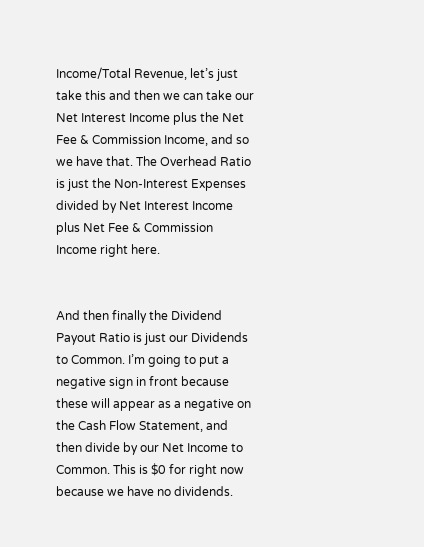Income/Total Revenue, let’s just take this and then we can take our Net Interest Income plus the Net Fee & Commission Income, and so we have that. The Overhead Ratio is just the Non-Interest Expenses divided by Net Interest Income plus Net Fee & Commission Income right here.


And then finally the Dividend Payout Ratio is just our Dividends to Common. I’m going to put a negative sign in front because these will appear as a negative on the Cash Flow Statement, and then divide by our Net Income to Common. This is $0 for right now because we have no dividends.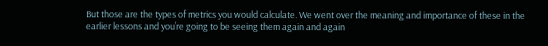But those are the types of metrics you would calculate. We went over the meaning and importance of these in the earlier lessons and you’re going to be seeing them again and again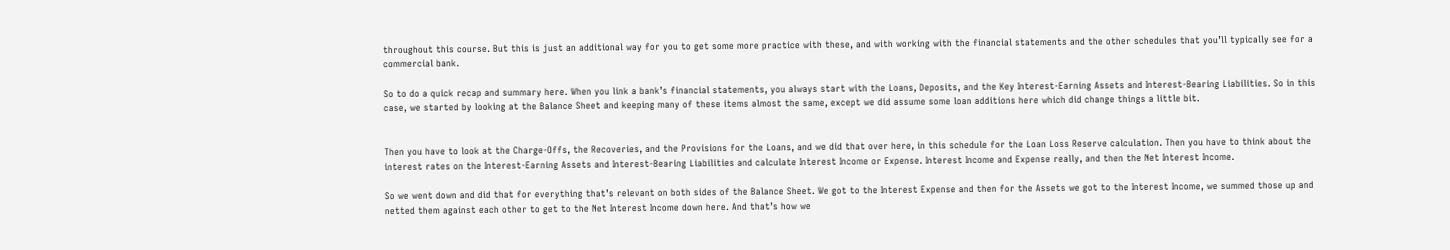throughout this course. But this is just an additional way for you to get some more practice with these, and with working with the financial statements and the other schedules that you’ll typically see for a commercial bank.

So to do a quick recap and summary here. When you link a bank’s financial statements, you always start with the Loans, Deposits, and the Key Interest-Earning Assets and Interest-Bearing Liabilities. So in this case, we started by looking at the Balance Sheet and keeping many of these items almost the same, except we did assume some loan additions here which did change things a little bit.


Then you have to look at the Charge-Offs, the Recoveries, and the Provisions for the Loans, and we did that over here, in this schedule for the Loan Loss Reserve calculation. Then you have to think about the interest rates on the Interest-Earning Assets and Interest-Bearing Liabilities and calculate Interest Income or Expense. Interest Income and Expense really, and then the Net Interest Income.

So we went down and did that for everything that’s relevant on both sides of the Balance Sheet. We got to the Interest Expense and then for the Assets we got to the Interest Income, we summed those up and netted them against each other to get to the Net Interest Income down here. And that’s how we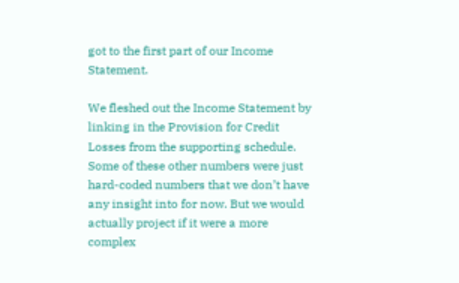got to the first part of our Income Statement.

We fleshed out the Income Statement by linking in the Provision for Credit Losses from the supporting schedule. Some of these other numbers were just hard-coded numbers that we don’t have any insight into for now. But we would actually project if it were a more complex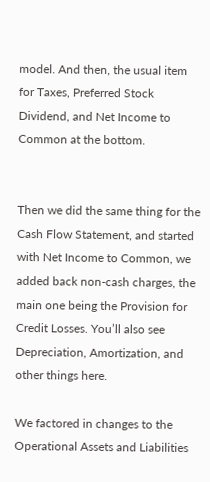model. And then, the usual item for Taxes, Preferred Stock Dividend, and Net Income to Common at the bottom.


Then we did the same thing for the Cash Flow Statement, and started with Net Income to Common, we added back non-cash charges, the main one being the Provision for Credit Losses. You’ll also see Depreciation, Amortization, and other things here.

We factored in changes to the Operational Assets and Liabilities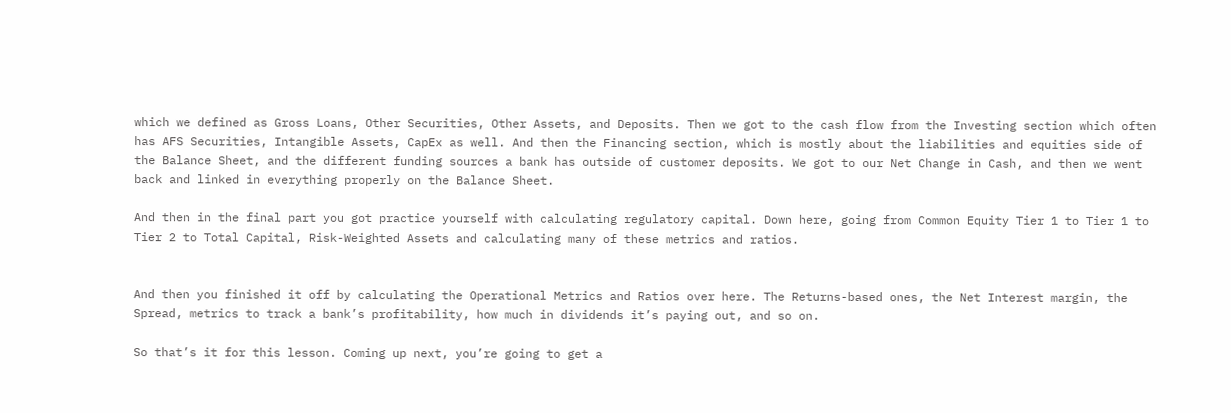which we defined as Gross Loans, Other Securities, Other Assets, and Deposits. Then we got to the cash flow from the Investing section which often has AFS Securities, Intangible Assets, CapEx as well. And then the Financing section, which is mostly about the liabilities and equities side of the Balance Sheet, and the different funding sources a bank has outside of customer deposits. We got to our Net Change in Cash, and then we went back and linked in everything properly on the Balance Sheet.

And then in the final part you got practice yourself with calculating regulatory capital. Down here, going from Common Equity Tier 1 to Tier 1 to Tier 2 to Total Capital, Risk-Weighted Assets and calculating many of these metrics and ratios.


And then you finished it off by calculating the Operational Metrics and Ratios over here. The Returns-based ones, the Net Interest margin, the Spread, metrics to track a bank’s profitability, how much in dividends it’s paying out, and so on.

So that’s it for this lesson. Coming up next, you’re going to get a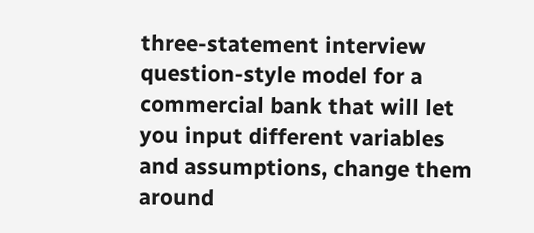three-statement interview question-style model for a commercial bank that will let you input different variables and assumptions, change them around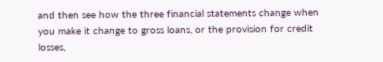and then see how the three financial statements change when you make it change to gross loans, or the provision for credit losses,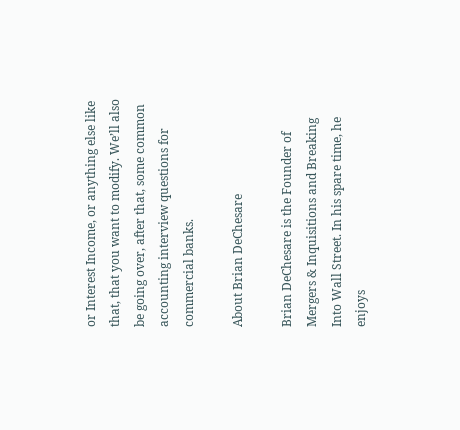or Interest Income, or anything else like that, that you want to modify. We’ll also be going over, after that, some common accounting interview questions for commercial banks.

About Brian DeChesare

Brian DeChesare is the Founder of Mergers & Inquisitions and Breaking Into Wall Street. In his spare time, he enjoys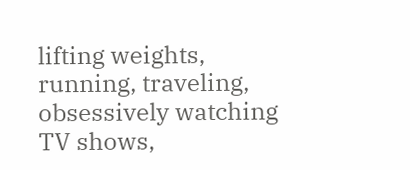lifting weights, running, traveling, obsessively watching TV shows,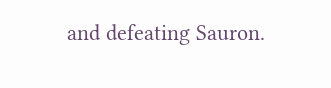and defeating Sauron.